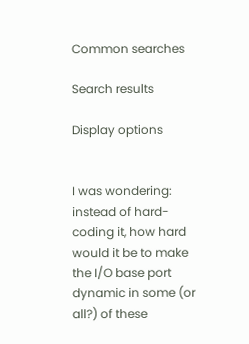Common searches

Search results

Display options


I was wondering: instead of hard-coding it, how hard would it be to make the I/O base port dynamic in some (or all?) of these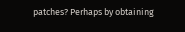patches? Perhaps by obtaining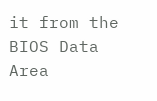it from the BIOS Data Area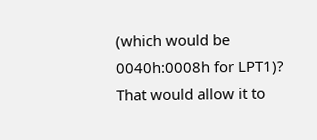(which would be 0040h:0008h for LPT1)? That would allow it to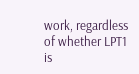work, regardless of whether LPT1 is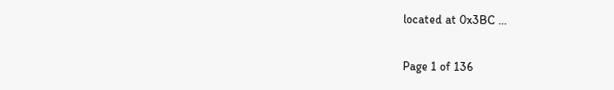located at 0x3BC …

Page 1 of 136